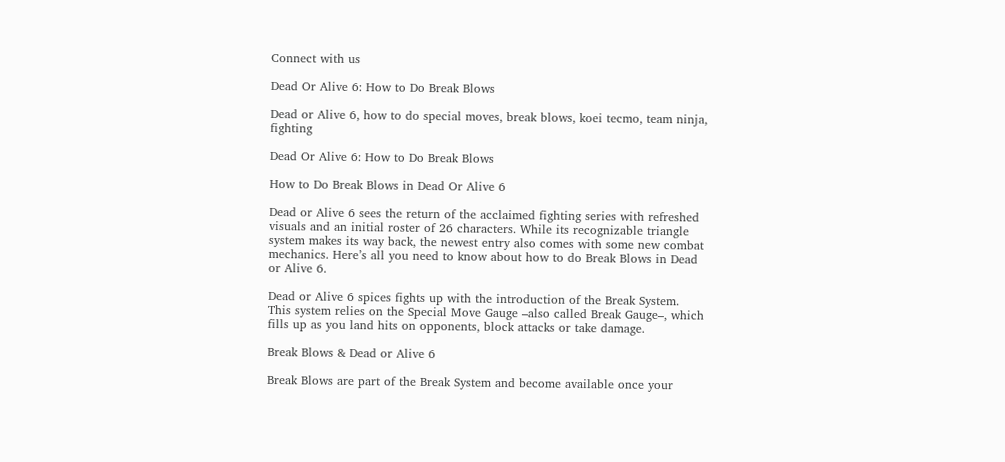Connect with us

Dead Or Alive 6: How to Do Break Blows

Dead or Alive 6, how to do special moves, break blows, koei tecmo, team ninja, fighting

Dead Or Alive 6: How to Do Break Blows

How to Do Break Blows in Dead Or Alive 6

Dead or Alive 6 sees the return of the acclaimed fighting series with refreshed visuals and an initial roster of 26 characters. While its recognizable triangle system makes its way back, the newest entry also comes with some new combat mechanics. Here’s all you need to know about how to do Break Blows in Dead or Alive 6.

Dead or Alive 6 spices fights up with the introduction of the Break System. This system relies on the Special Move Gauge –also called Break Gauge–, which fills up as you land hits on opponents, block attacks or take damage.

Break Blows & Dead or Alive 6

Break Blows are part of the Break System and become available once your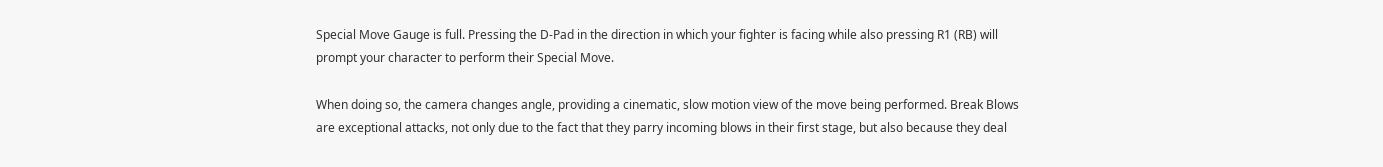Special Move Gauge is full. Pressing the D-Pad in the direction in which your fighter is facing while also pressing R1 (RB) will prompt your character to perform their Special Move.

When doing so, the camera changes angle, providing a cinematic, slow motion view of the move being performed. Break Blows are exceptional attacks, not only due to the fact that they parry incoming blows in their first stage, but also because they deal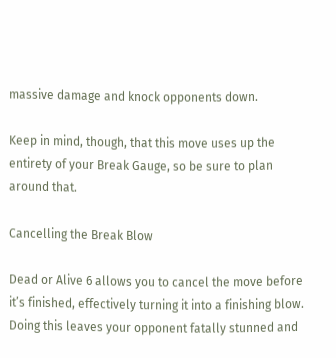massive damage and knock opponents down.

Keep in mind, though, that this move uses up the entirety of your Break Gauge, so be sure to plan around that.

Cancelling the Break Blow

Dead or Alive 6 allows you to cancel the move before it’s finished, effectively turning it into a finishing blow. Doing this leaves your opponent fatally stunned and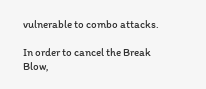vulnerable to combo attacks.

In order to cancel the Break Blow,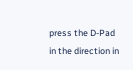press the D-Pad in the direction in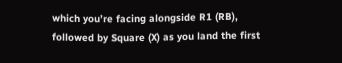which you’re facing alongside R1 (RB), followed by Square (X) as you land the first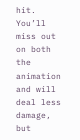hit. You’ll miss out on both the animation and will deal less damage, but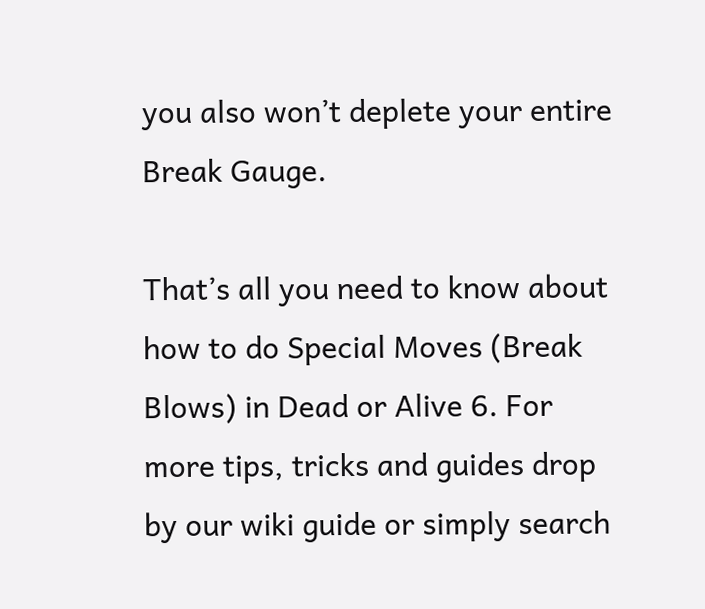you also won’t deplete your entire Break Gauge.

That’s all you need to know about how to do Special Moves (Break Blows) in Dead or Alive 6. For more tips, tricks and guides drop by our wiki guide or simply search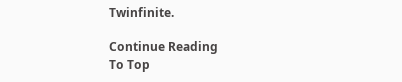Twinfinite.

Continue Reading
To Top